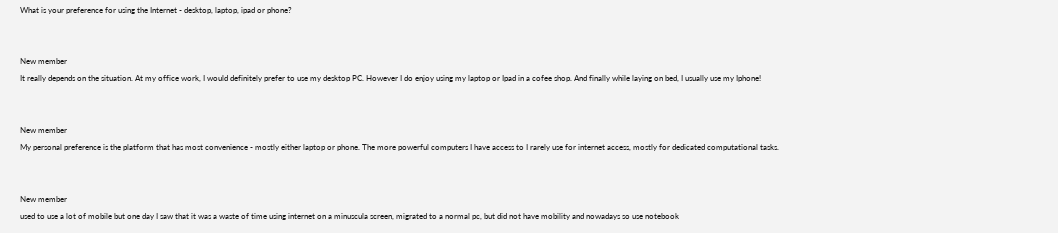What is your preference for using the Internet - desktop, laptop, ipad or phone?


New member
It really depends on the situation. At my office work, I would definitely prefer to use my desktop PC. However I do enjoy using my laptop or Ipad in a cofee shop. And finally while laying on bed, I usually use my Iphone!


New member
My personal preference is the platform that has most convenience - mostly either laptop or phone. The more powerful computers I have access to I rarely use for internet access, mostly for dedicated computational tasks.


New member
used to use a lot of mobile but one day I saw that it was a waste of time using internet on a minuscula screen, migrated to a normal pc, but did not have mobility and nowadays so use notebook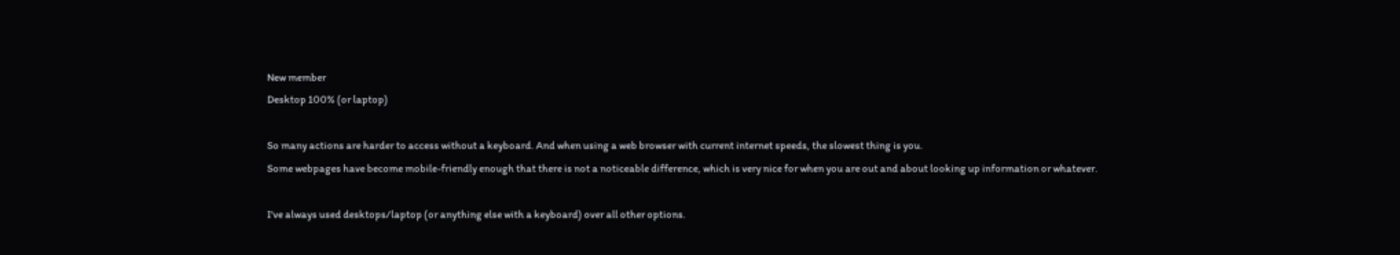New member
Desktop 100% (or laptop)

So many actions are harder to access without a keyboard. And when using a web browser with current internet speeds, the slowest thing is you.
Some webpages have become mobile-friendly enough that there is not a noticeable difference, which is very nice for when you are out and about looking up information or whatever.

I've always used desktops/laptop (or anything else with a keyboard) over all other options.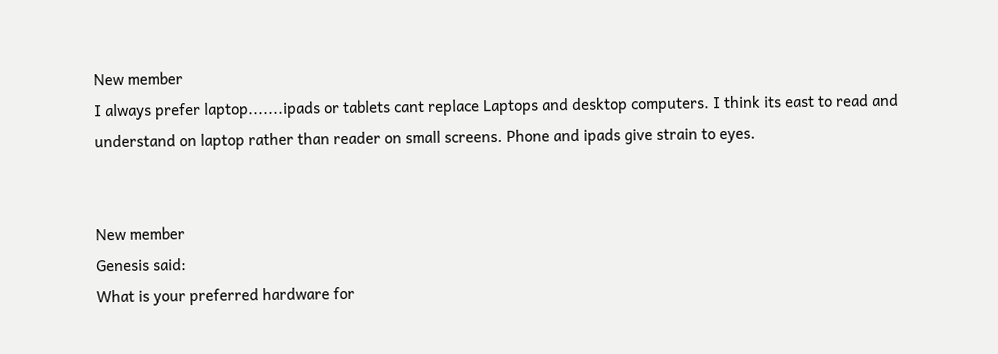New member
I always prefer laptop.......ipads or tablets cant replace Laptops and desktop computers. I think its east to read and understand on laptop rather than reader on small screens. Phone and ipads give strain to eyes.


New member
Genesis said:
What is your preferred hardware for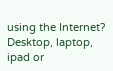using the Internet? Desktop, laptop, ipad or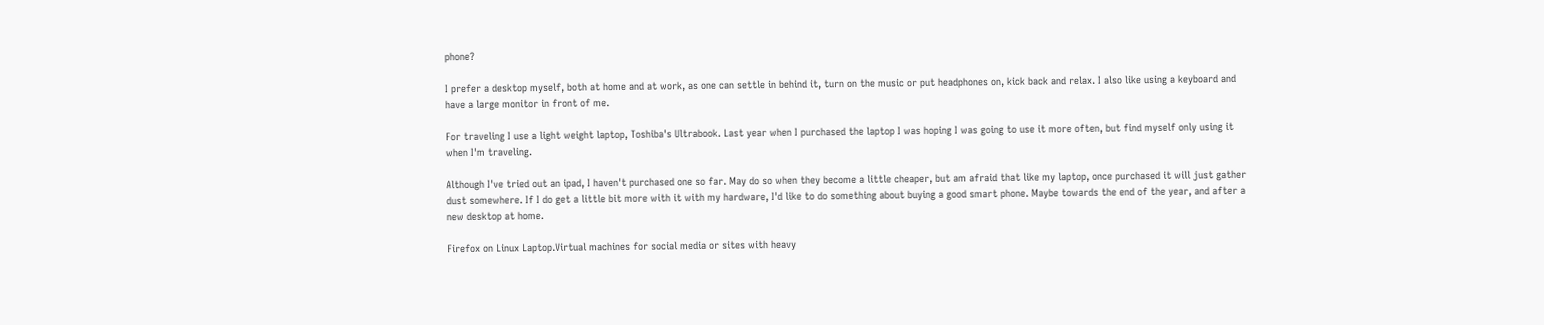phone?

I prefer a desktop myself, both at home and at work, as one can settle in behind it, turn on the music or put headphones on, kick back and relax. I also like using a keyboard and have a large monitor in front of me.

For traveling I use a light weight laptop, Toshiba's Ultrabook. Last year when I purchased the laptop I was hoping I was going to use it more often, but find myself only using it when I'm traveling.

Although I've tried out an ipad, I haven't purchased one so far. May do so when they become a little cheaper, but am afraid that like my laptop, once purchased it will just gather dust somewhere. If I do get a little bit more with it with my hardware, I'd like to do something about buying a good smart phone. Maybe towards the end of the year, and after a new desktop at home.

Firefox on Linux Laptop.Virtual machines for social media or sites with heavy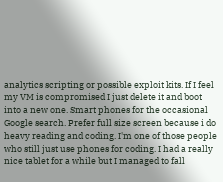analytics scripting or possible exploit kits. If I feel my VM is compromised I just delete it and boot into a new one. Smart phones for the occasional Google search. Prefer full size screen because i do heavy reading and coding. I'm one of those people who still just use phones for coding. I had a really nice tablet for a while but I managed to fall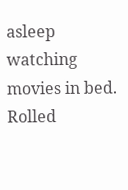asleep watching movies in bed. Rolled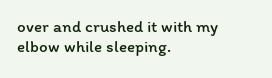over and crushed it with my elbow while sleeping.